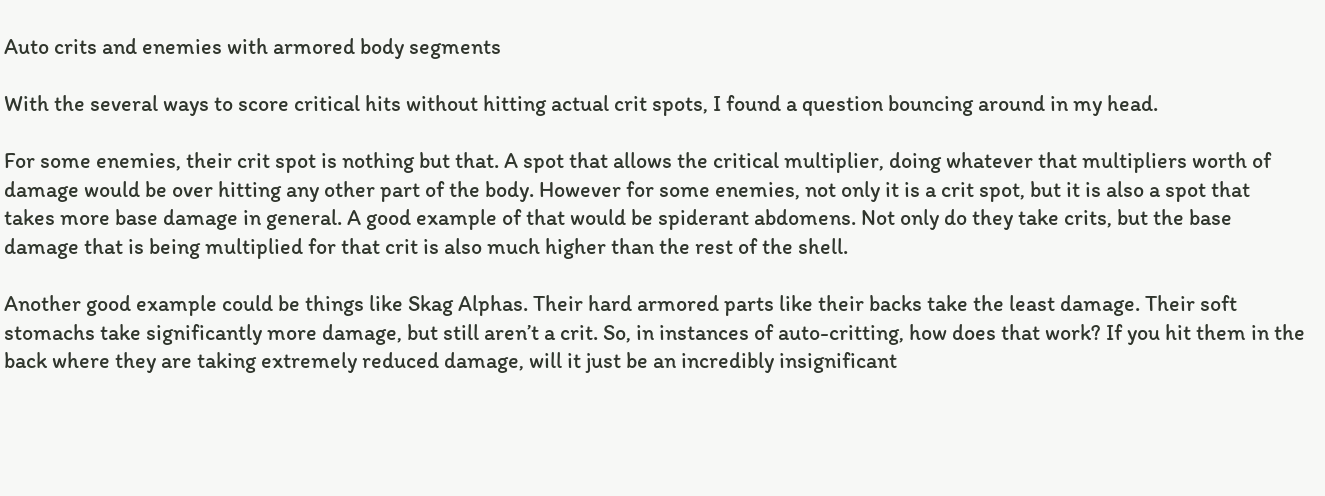Auto crits and enemies with armored body segments

With the several ways to score critical hits without hitting actual crit spots, I found a question bouncing around in my head.

For some enemies, their crit spot is nothing but that. A spot that allows the critical multiplier, doing whatever that multipliers worth of damage would be over hitting any other part of the body. However for some enemies, not only it is a crit spot, but it is also a spot that takes more base damage in general. A good example of that would be spiderant abdomens. Not only do they take crits, but the base damage that is being multiplied for that crit is also much higher than the rest of the shell.

Another good example could be things like Skag Alphas. Their hard armored parts like their backs take the least damage. Their soft stomachs take significantly more damage, but still aren’t a crit. So, in instances of auto-critting, how does that work? If you hit them in the back where they are taking extremely reduced damage, will it just be an incredibly insignificant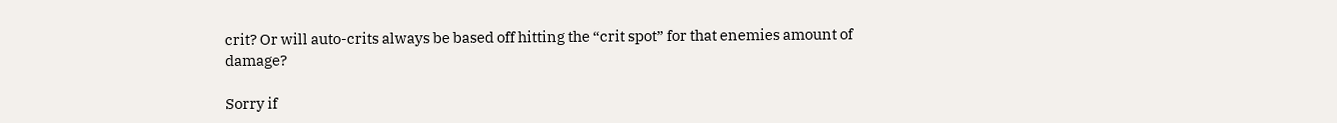crit? Or will auto-crits always be based off hitting the “crit spot” for that enemies amount of damage?

Sorry if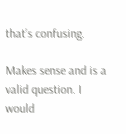that’s confusing.

Makes sense and is a valid question. I would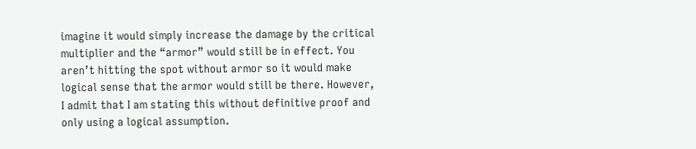imagine it would simply increase the damage by the critical multiplier and the “armor” would still be in effect. You aren’t hitting the spot without armor so it would make logical sense that the armor would still be there. However, I admit that I am stating this without definitive proof and only using a logical assumption.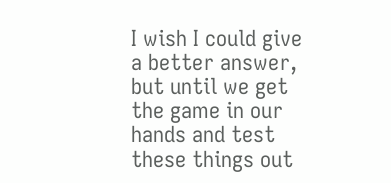I wish I could give a better answer, but until we get the game in our hands and test these things out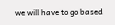we will have to go based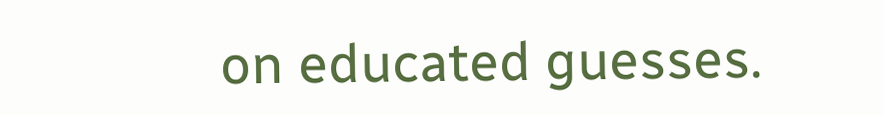on educated guesses.